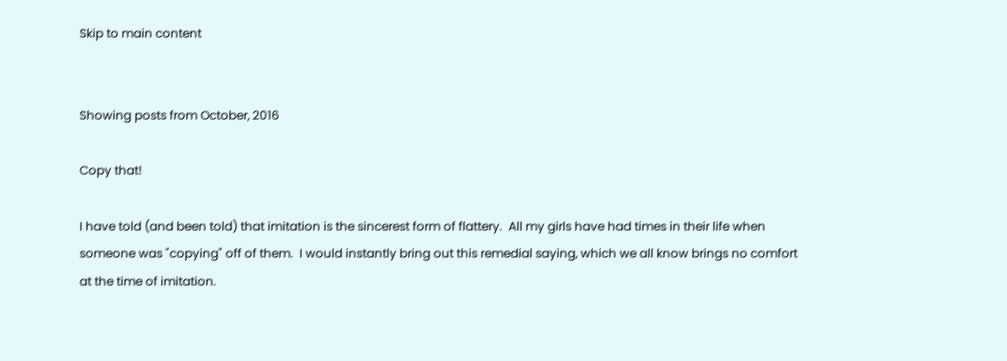Skip to main content


Showing posts from October, 2016

Copy that!

I have told (and been told) that imitation is the sincerest form of flattery.  All my girls have had times in their life when someone was "copying" off of them.  I would instantly bring out this remedial saying, which we all know brings no comfort at the time of imitation.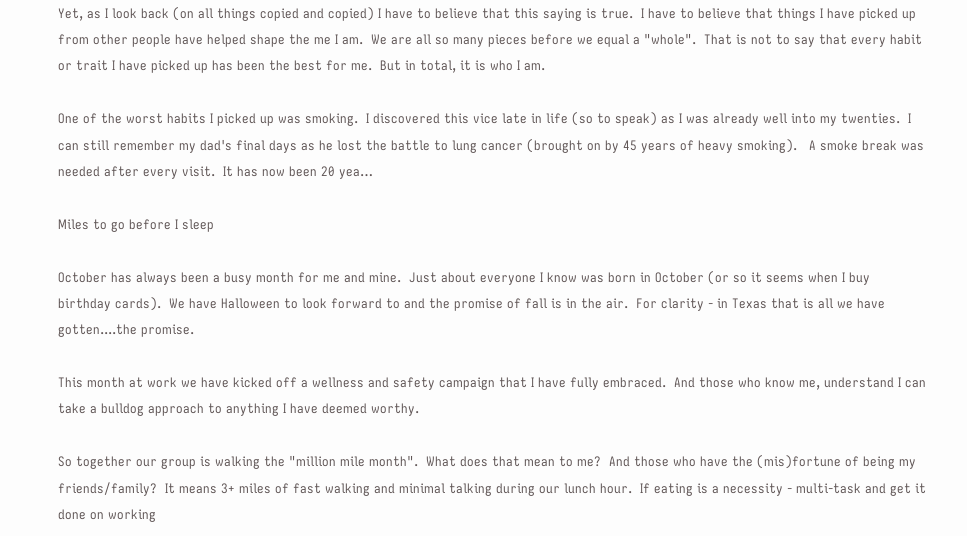Yet, as I look back (on all things copied and copied) I have to believe that this saying is true.  I have to believe that things I have picked up from other people have helped shape the me I am.  We are all so many pieces before we equal a "whole".  That is not to say that every habit or trait I have picked up has been the best for me.  But in total, it is who I am.

One of the worst habits I picked up was smoking.  I discovered this vice late in life (so to speak) as I was already well into my twenties.  I can still remember my dad's final days as he lost the battle to lung cancer (brought on by 45 years of heavy smoking).   A smoke break was needed after every visit.  It has now been 20 yea…

Miles to go before I sleep

October has always been a busy month for me and mine.  Just about everyone I know was born in October (or so it seems when I buy birthday cards).  We have Halloween to look forward to and the promise of fall is in the air.  For clarity - in Texas that is all we have gotten....the promise.

This month at work we have kicked off a wellness and safety campaign that I have fully embraced.  And those who know me, understand I can take a bulldog approach to anything I have deemed worthy.

So together our group is walking the "million mile month".  What does that mean to me?  And those who have the (mis)fortune of being my friends/family?  It means 3+ miles of fast walking and minimal talking during our lunch hour.  If eating is a necessity - multi-task and get it done on working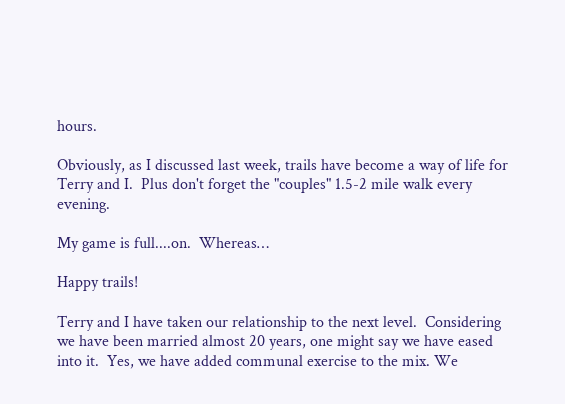hours.

Obviously, as I discussed last week, trails have become a way of life for Terry and I.  Plus don't forget the "couples" 1.5-2 mile walk every evening.

My game is full....on.  Whereas…

Happy trails!

Terry and I have taken our relationship to the next level.  Considering we have been married almost 20 years, one might say we have eased into it.  Yes, we have added communal exercise to the mix. We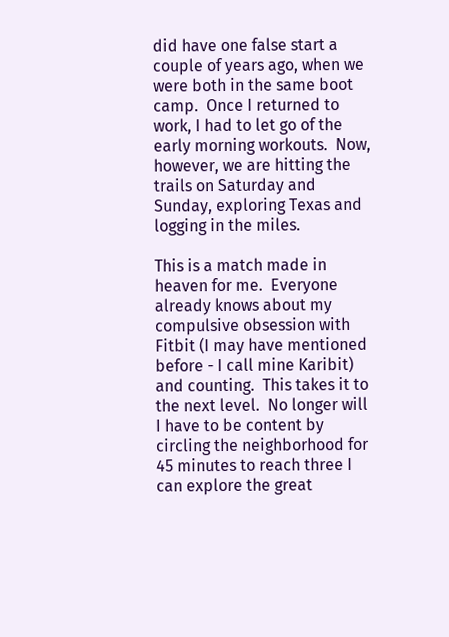did have one false start a couple of years ago, when we were both in the same boot camp.  Once I returned to work, I had to let go of the early morning workouts.  Now, however, we are hitting the trails on Saturday and Sunday, exploring Texas and logging in the miles.

This is a match made in heaven for me.  Everyone already knows about my compulsive obsession with Fitbit (I may have mentioned before - I call mine Karibit) and counting.  This takes it to the next level.  No longer will I have to be content by circling the neighborhood for 45 minutes to reach three I can explore the great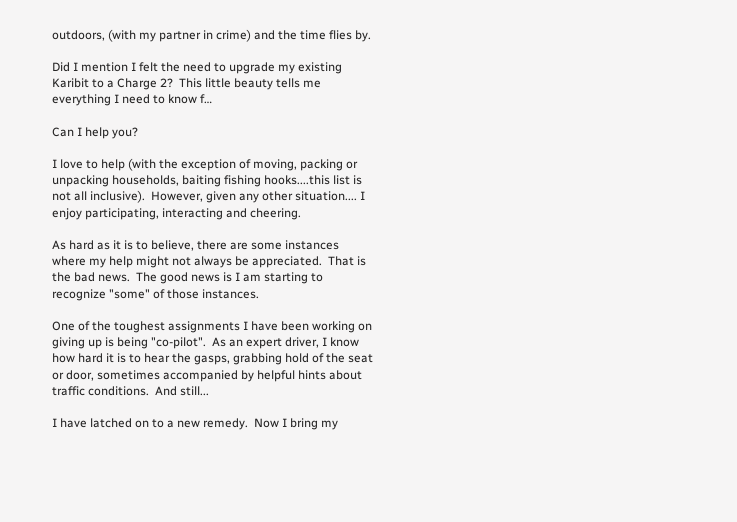outdoors, (with my partner in crime) and the time flies by.

Did I mention I felt the need to upgrade my existing Karibit to a Charge 2?  This little beauty tells me everything I need to know f…

Can I help you?

I love to help (with the exception of moving, packing or unpacking households, baiting fishing hooks....this list is not all inclusive).  However, given any other situation.... I enjoy participating, interacting and cheering.

As hard as it is to believe, there are some instances where my help might not always be appreciated.  That is the bad news.  The good news is I am starting to recognize "some" of those instances.

One of the toughest assignments I have been working on giving up is being "co-pilot".  As an expert driver, I know how hard it is to hear the gasps, grabbing hold of the seat or door, sometimes accompanied by helpful hints about traffic conditions.  And still...

I have latched on to a new remedy.  Now I bring my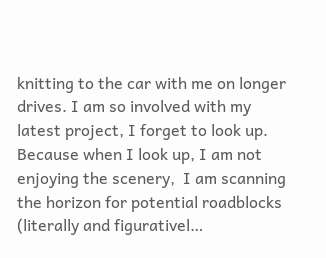knitting to the car with me on longer drives. I am so involved with my latest project, I forget to look up.  Because when I look up, I am not enjoying the scenery,  I am scanning the horizon for potential roadblocks (literally and figurativel…